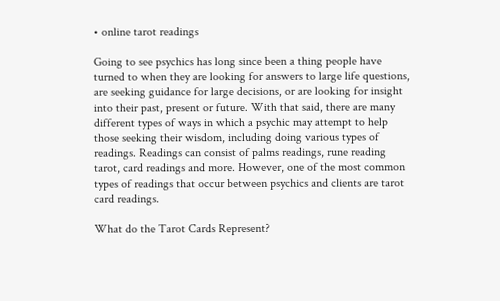• online tarot readings

Going to see psychics has long since been a thing people have turned to when they are looking for answers to large life questions, are seeking guidance for large decisions, or are looking for insight into their past, present or future. With that said, there are many different types of ways in which a psychic may attempt to help those seeking their wisdom, including doing various types of readings. Readings can consist of palms readings, rune reading tarot, card readings and more. However, one of the most common types of readings that occur between psychics and clients are tarot card readings.

What do the Tarot Cards Represent?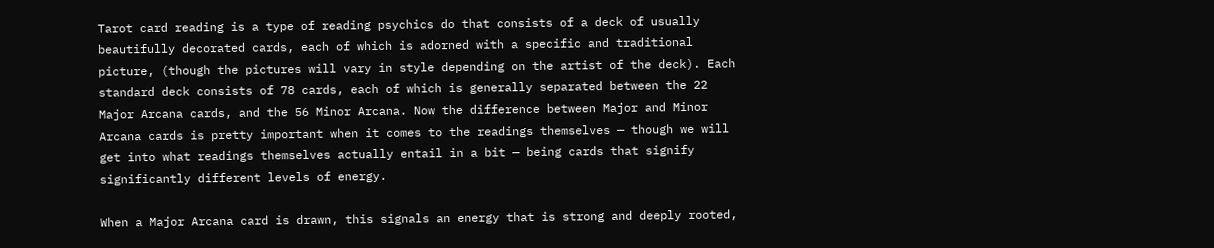Tarot card reading is a type of reading psychics do that consists of a deck of usually beautifully decorated cards, each of which is adorned with a specific and traditional picture, (though the pictures will vary in style depending on the artist of the deck). Each standard deck consists of 78 cards, each of which is generally separated between the 22 Major Arcana cards, and the 56 Minor Arcana. Now the difference between Major and Minor Arcana cards is pretty important when it comes to the readings themselves — though we will get into what readings themselves actually entail in a bit — being cards that signify significantly different levels of energy.

When a Major Arcana card is drawn, this signals an energy that is strong and deeply rooted,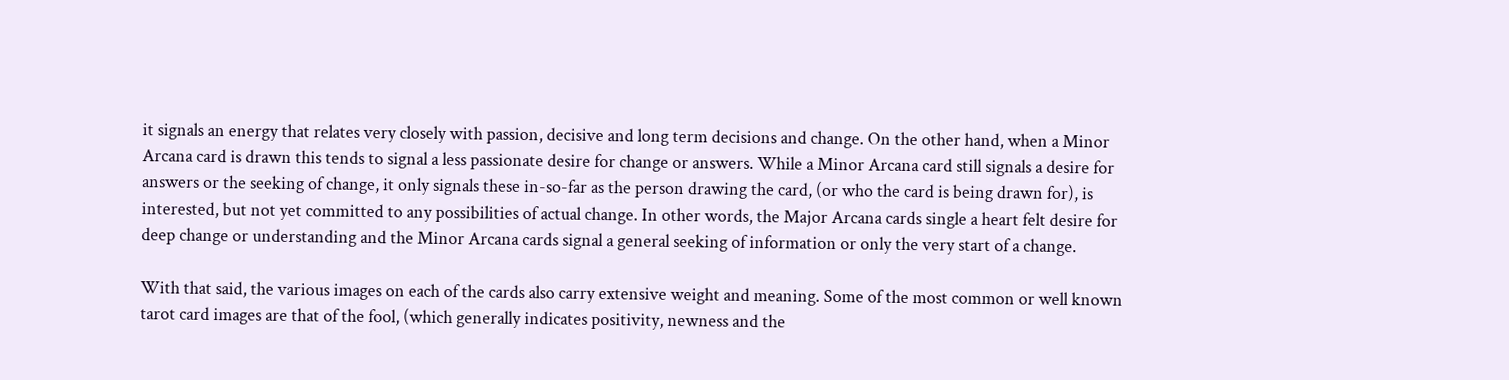it signals an energy that relates very closely with passion, decisive and long term decisions and change. On the other hand, when a Minor Arcana card is drawn this tends to signal a less passionate desire for change or answers. While a Minor Arcana card still signals a desire for answers or the seeking of change, it only signals these in-so-far as the person drawing the card, (or who the card is being drawn for), is interested, but not yet committed to any possibilities of actual change. In other words, the Major Arcana cards single a heart felt desire for deep change or understanding and the Minor Arcana cards signal a general seeking of information or only the very start of a change.

With that said, the various images on each of the cards also carry extensive weight and meaning. Some of the most common or well known tarot card images are that of the fool, (which generally indicates positivity, newness and the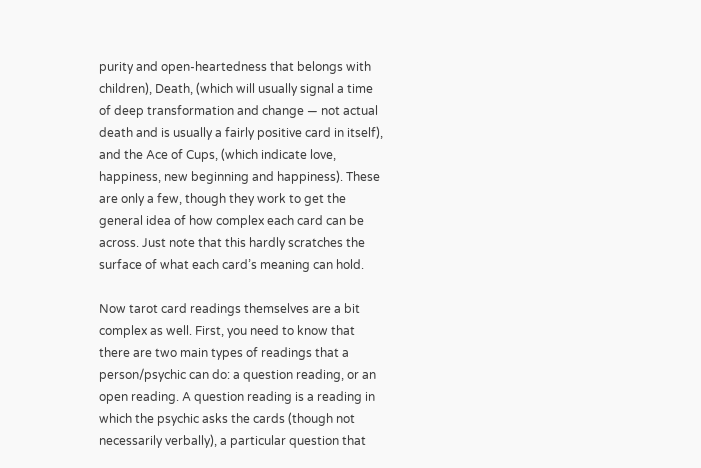purity and open-heartedness that belongs with children), Death, (which will usually signal a time of deep transformation and change — not actual death and is usually a fairly positive card in itself), and the Ace of Cups, (which indicate love, happiness, new beginning and happiness). These are only a few, though they work to get the general idea of how complex each card can be across. Just note that this hardly scratches the surface of what each card’s meaning can hold.

Now tarot card readings themselves are a bit complex as well. First, you need to know that there are two main types of readings that a person/psychic can do: a question reading, or an open reading. A question reading is a reading in which the psychic asks the cards (though not necessarily verbally), a particular question that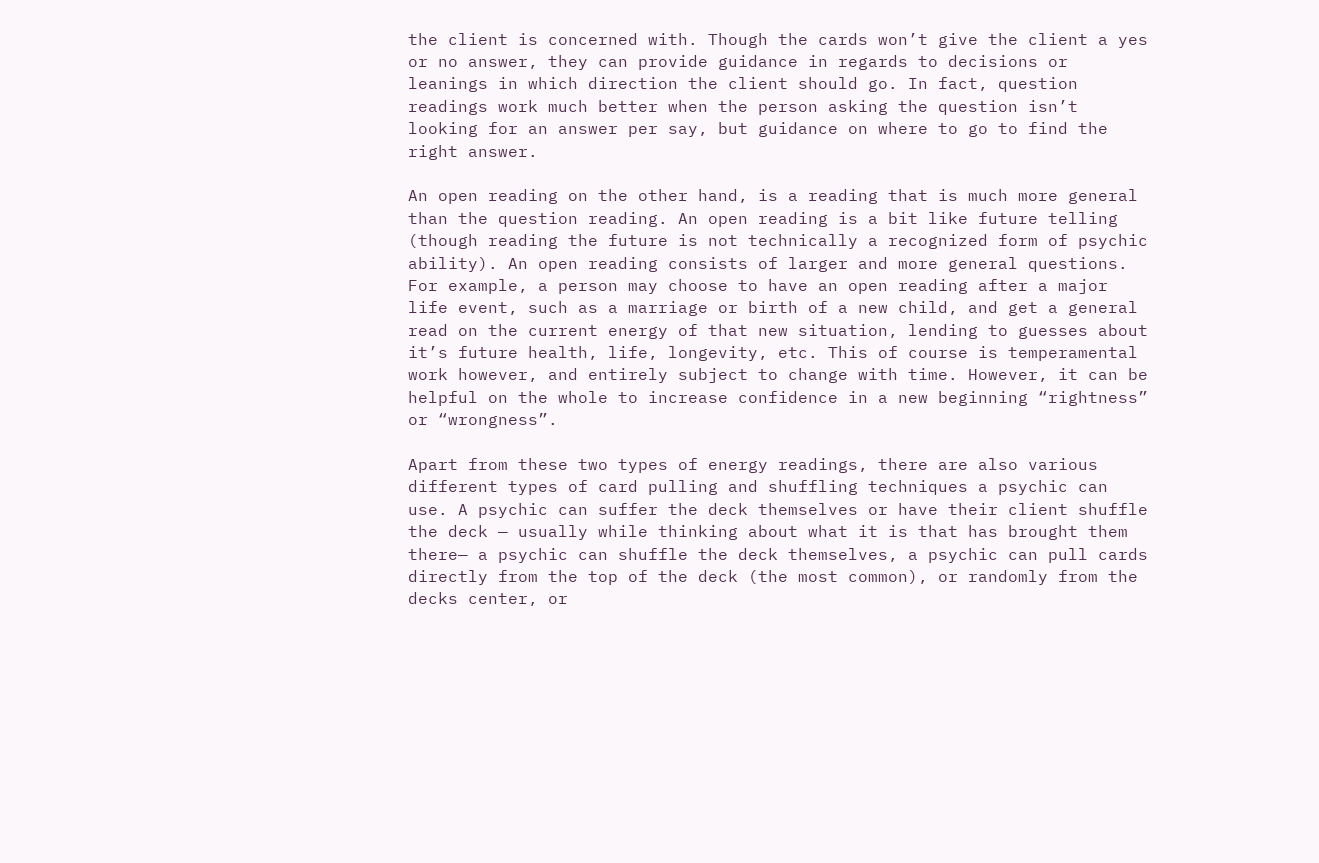the client is concerned with. Though the cards won’t give the client a yes or no answer, they can provide guidance in regards to decisions or leanings in which direction the client should go. In fact, question readings work much better when the person asking the question isn’t looking for an answer per say, but guidance on where to go to find the right answer.

An open reading on the other hand, is a reading that is much more general than the question reading. An open reading is a bit like future telling (though reading the future is not technically a recognized form of psychic ability). An open reading consists of larger and more general questions. For example, a person may choose to have an open reading after a major life event, such as a marriage or birth of a new child, and get a general read on the current energy of that new situation, lending to guesses about it’s future health, life, longevity, etc. This of course is temperamental work however, and entirely subject to change with time. However, it can be helpful on the whole to increase confidence in a new beginning “rightness” or “wrongness”.

Apart from these two types of energy readings, there are also various different types of card pulling and shuffling techniques a psychic can use. A psychic can suffer the deck themselves or have their client shuffle the deck — usually while thinking about what it is that has brought them there— a psychic can shuffle the deck themselves, a psychic can pull cards directly from the top of the deck (the most common), or randomly from the decks center, or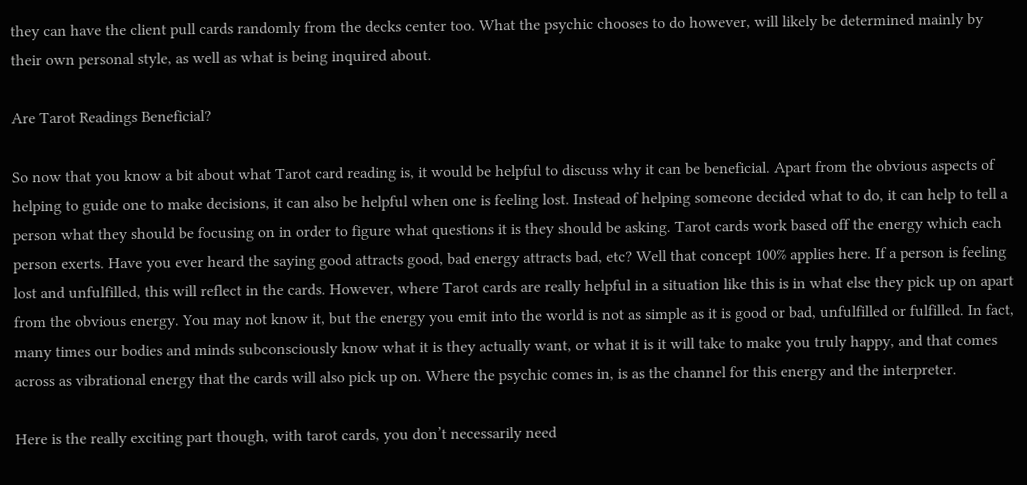they can have the client pull cards randomly from the decks center too. What the psychic chooses to do however, will likely be determined mainly by their own personal style, as well as what is being inquired about.

Are Tarot Readings Beneficial?

So now that you know a bit about what Tarot card reading is, it would be helpful to discuss why it can be beneficial. Apart from the obvious aspects of helping to guide one to make decisions, it can also be helpful when one is feeling lost. Instead of helping someone decided what to do, it can help to tell a person what they should be focusing on in order to figure what questions it is they should be asking. Tarot cards work based off the energy which each person exerts. Have you ever heard the saying good attracts good, bad energy attracts bad, etc? Well that concept 100% applies here. If a person is feeling lost and unfulfilled, this will reflect in the cards. However, where Tarot cards are really helpful in a situation like this is in what else they pick up on apart from the obvious energy. You may not know it, but the energy you emit into the world is not as simple as it is good or bad, unfulfilled or fulfilled. In fact, many times our bodies and minds subconsciously know what it is they actually want, or what it is it will take to make you truly happy, and that comes across as vibrational energy that the cards will also pick up on. Where the psychic comes in, is as the channel for this energy and the interpreter.

Here is the really exciting part though, with tarot cards, you don’t necessarily need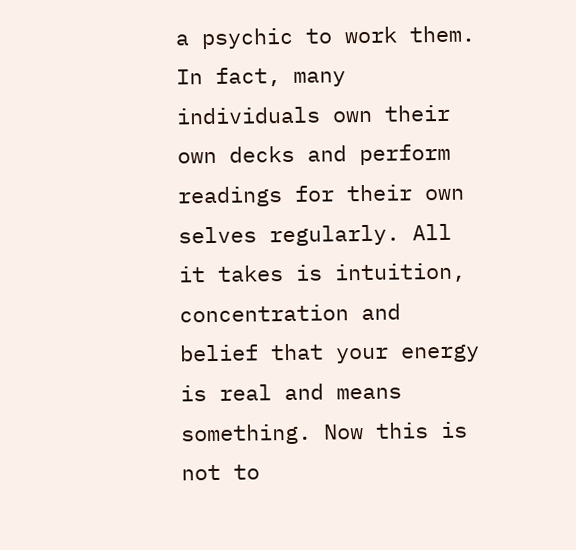a psychic to work them. In fact, many individuals own their own decks and perform readings for their own selves regularly. All it takes is intuition, concentration and belief that your energy is real and means something. Now this is not to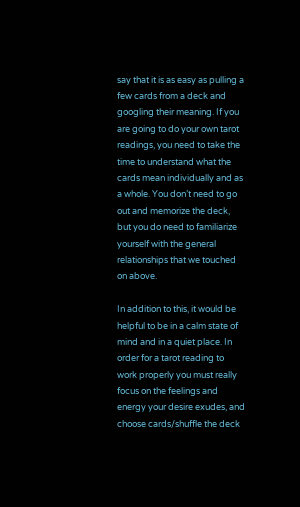say that it is as easy as pulling a few cards from a deck and googling their meaning. If you are going to do your own tarot readings, you need to take the time to understand what the cards mean individually and as a whole. You don’t need to go out and memorize the deck, but you do need to familiarize yourself with the general relationships that we touched on above.

In addition to this, it would be helpful to be in a calm state of mind and in a quiet place. In order for a tarot reading to work properly you must really focus on the feelings and energy your desire exudes, and choose cards/shuffle the deck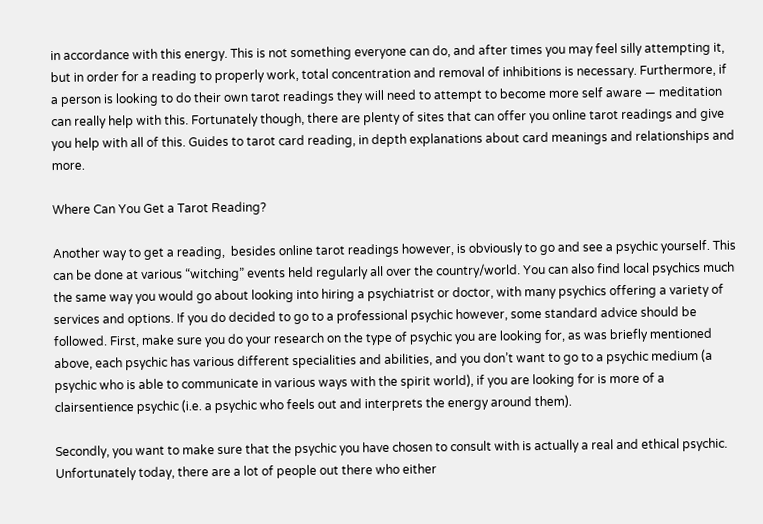in accordance with this energy. This is not something everyone can do, and after times you may feel silly attempting it, but in order for a reading to properly work, total concentration and removal of inhibitions is necessary. Furthermore, if a person is looking to do their own tarot readings they will need to attempt to become more self aware — meditation can really help with this. Fortunately though, there are plenty of sites that can offer you online tarot readings and give you help with all of this. Guides to tarot card reading, in depth explanations about card meanings and relationships and more.

Where Can You Get a Tarot Reading?

Another way to get a reading,  besides online tarot readings however, is obviously to go and see a psychic yourself. This can be done at various “witching” events held regularly all over the country/world. You can also find local psychics much the same way you would go about looking into hiring a psychiatrist or doctor, with many psychics offering a variety of services and options. If you do decided to go to a professional psychic however, some standard advice should be followed. First, make sure you do your research on the type of psychic you are looking for, as was briefly mentioned above, each psychic has various different specialities and abilities, and you don’t want to go to a psychic medium (a psychic who is able to communicate in various ways with the spirit world), if you are looking for is more of a clairsentience psychic (i.e. a psychic who feels out and interprets the energy around them).

Secondly, you want to make sure that the psychic you have chosen to consult with is actually a real and ethical psychic. Unfortunately today, there are a lot of people out there who either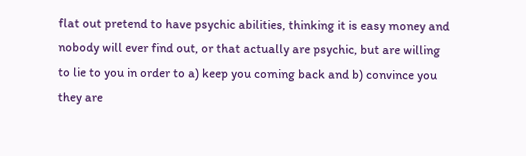flat out pretend to have psychic abilities, thinking it is easy money and nobody will ever find out, or that actually are psychic, but are willing to lie to you in order to a) keep you coming back and b) convince you they are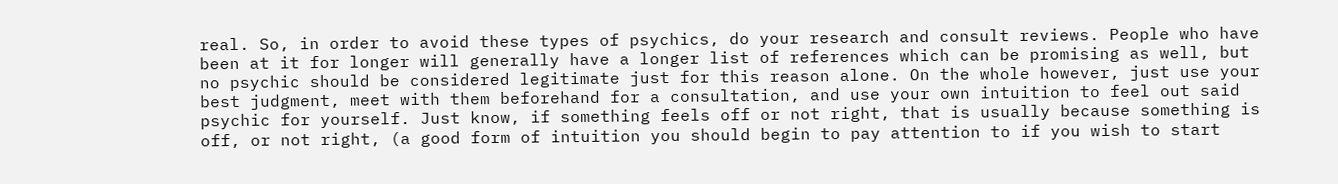real. So, in order to avoid these types of psychics, do your research and consult reviews. People who have been at it for longer will generally have a longer list of references which can be promising as well, but no psychic should be considered legitimate just for this reason alone. On the whole however, just use your best judgment, meet with them beforehand for a consultation, and use your own intuition to feel out said psychic for yourself. Just know, if something feels off or not right, that is usually because something is off, or not right, (a good form of intuition you should begin to pay attention to if you wish to start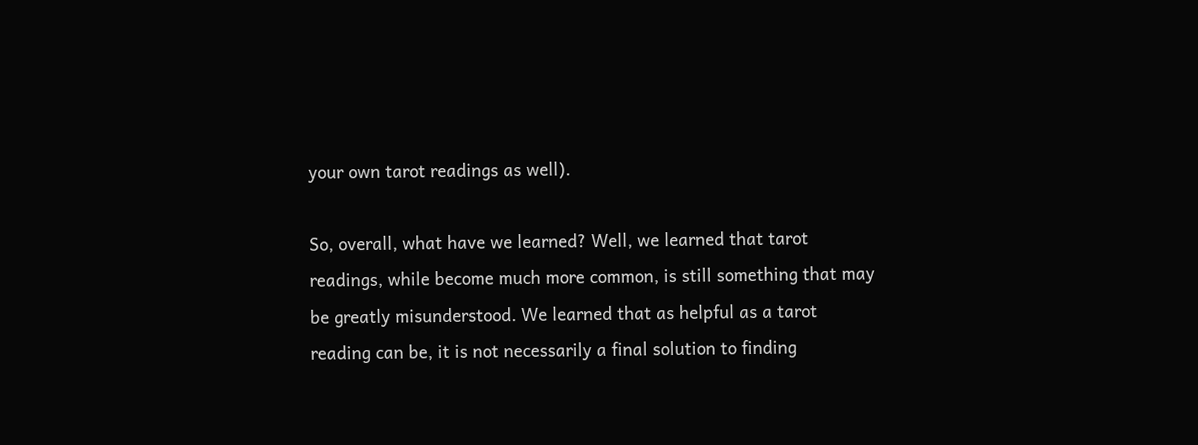your own tarot readings as well).

So, overall, what have we learned? Well, we learned that tarot readings, while become much more common, is still something that may be greatly misunderstood. We learned that as helpful as a tarot reading can be, it is not necessarily a final solution to finding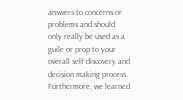answers to concerns or problems and should only really be used as a guile or prop to your overall self discovery and decision making process. Furthermore, we learned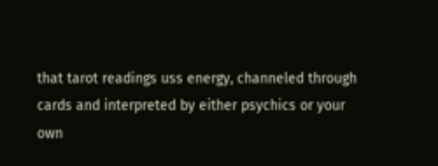that tarot readings uss energy, channeled through cards and interpreted by either psychics or your own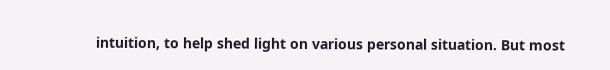intuition, to help shed light on various personal situation. But most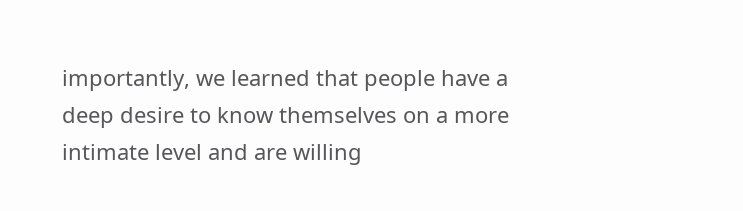importantly, we learned that people have a deep desire to know themselves on a more intimate level and are willing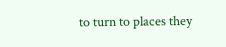to turn to places they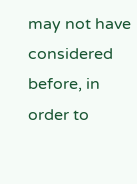may not have considered before, in order to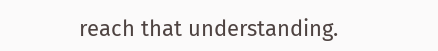reach that understanding.